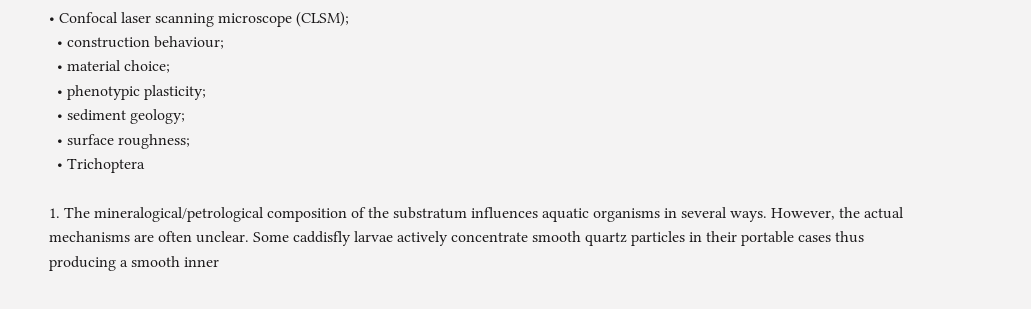• Confocal laser scanning microscope (CLSM);
  • construction behaviour;
  • material choice;
  • phenotypic plasticity;
  • sediment geology;
  • surface roughness;
  • Trichoptera

1. The mineralogical/petrological composition of the substratum influences aquatic organisms in several ways. However, the actual mechanisms are often unclear. Some caddisfly larvae actively concentrate smooth quartz particles in their portable cases thus producing a smooth inner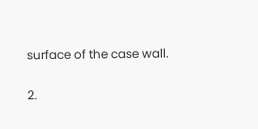surface of the case wall.

2.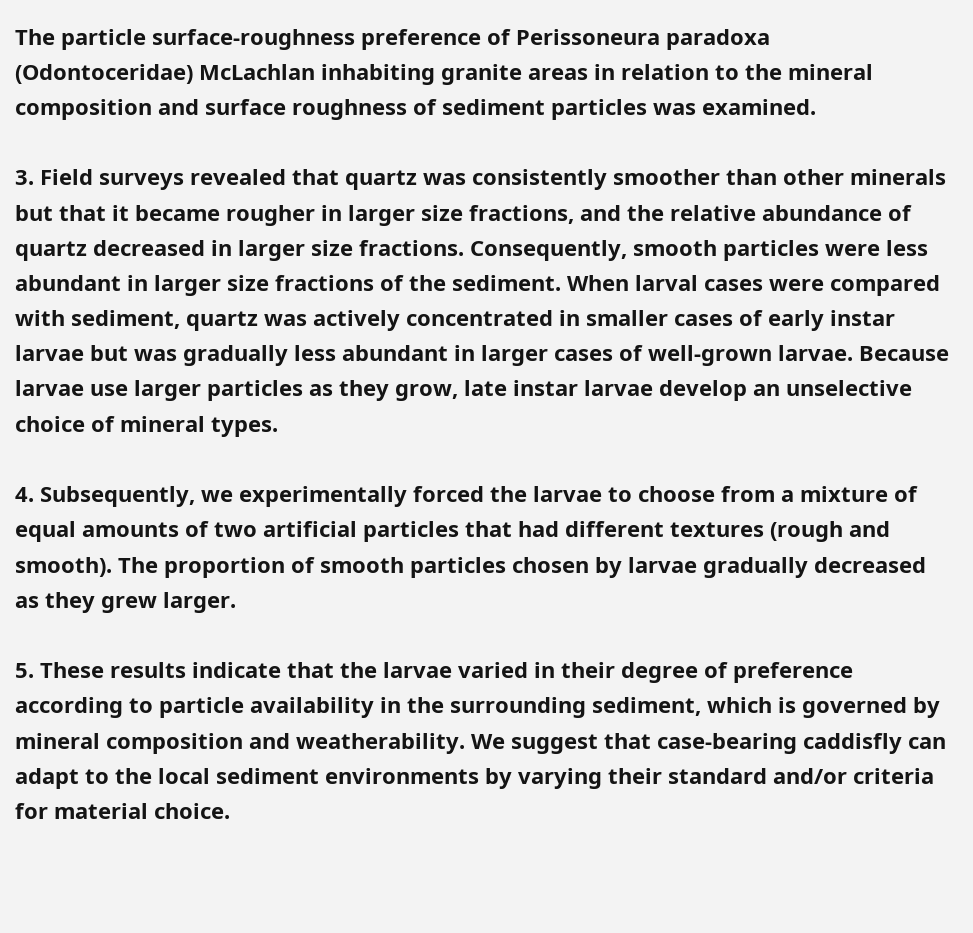The particle surface-roughness preference of Perissoneura paradoxa (Odontoceridae) McLachlan inhabiting granite areas in relation to the mineral composition and surface roughness of sediment particles was examined.

3. Field surveys revealed that quartz was consistently smoother than other minerals but that it became rougher in larger size fractions, and the relative abundance of quartz decreased in larger size fractions. Consequently, smooth particles were less abundant in larger size fractions of the sediment. When larval cases were compared with sediment, quartz was actively concentrated in smaller cases of early instar larvae but was gradually less abundant in larger cases of well-grown larvae. Because larvae use larger particles as they grow, late instar larvae develop an unselective choice of mineral types.

4. Subsequently, we experimentally forced the larvae to choose from a mixture of equal amounts of two artificial particles that had different textures (rough and smooth). The proportion of smooth particles chosen by larvae gradually decreased as they grew larger.

5. These results indicate that the larvae varied in their degree of preference according to particle availability in the surrounding sediment, which is governed by mineral composition and weatherability. We suggest that case-bearing caddisfly can adapt to the local sediment environments by varying their standard and/or criteria for material choice.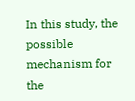In this study, the possible mechanism for the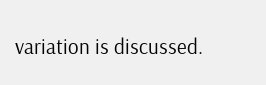variation is discussed.